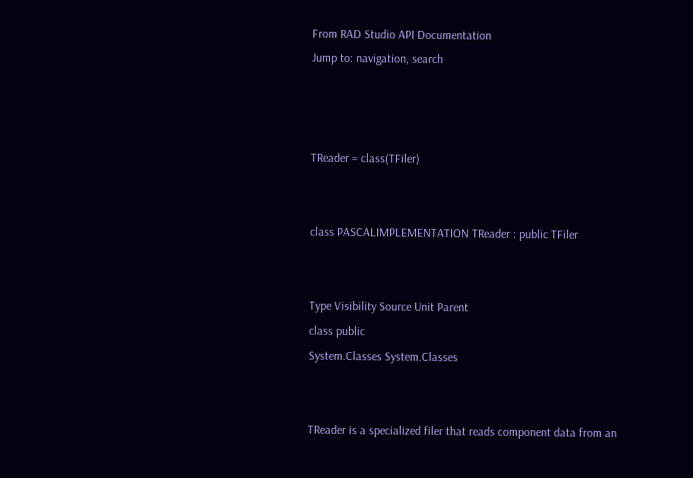From RAD Studio API Documentation
Jump to: navigation, search



TReader = class(TFiler)


class PASCALIMPLEMENTATION TReader : public TFiler


Type Visibility Source Unit Parent
class public
System.Classes System.Classes


TReader is a specialized filer that reads component data from an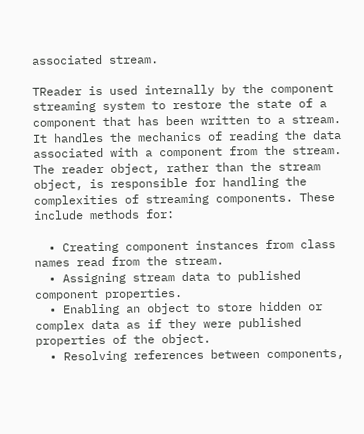associated stream.

TReader is used internally by the component streaming system to restore the state of a component that has been written to a stream. It handles the mechanics of reading the data associated with a component from the stream. The reader object, rather than the stream object, is responsible for handling the complexities of streaming components. These include methods for:

  • Creating component instances from class names read from the stream.
  • Assigning stream data to published component properties.
  • Enabling an object to store hidden or complex data as if they were published properties of the object.
  • Resolving references between components,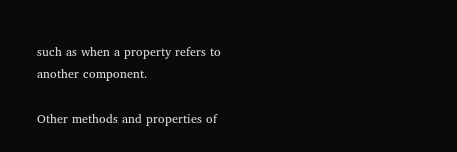such as when a property refers to another component.

Other methods and properties of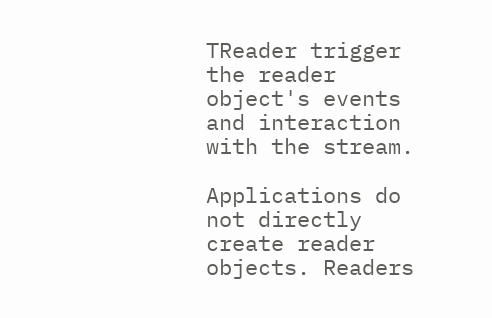TReader trigger the reader object's events and interaction with the stream.

Applications do not directly create reader objects. Readers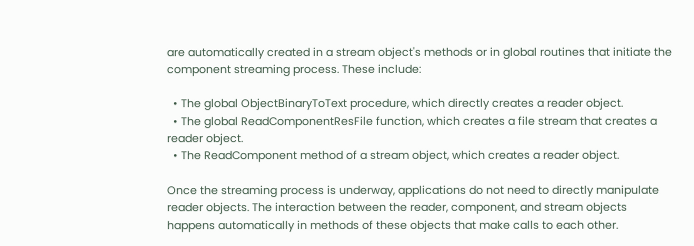are automatically created in a stream object's methods or in global routines that initiate the component streaming process. These include:

  • The global ObjectBinaryToText procedure, which directly creates a reader object.
  • The global ReadComponentResFile function, which creates a file stream that creates a reader object.
  • The ReadComponent method of a stream object, which creates a reader object.

Once the streaming process is underway, applications do not need to directly manipulate reader objects. The interaction between the reader, component, and stream objects happens automatically in methods of these objects that make calls to each other.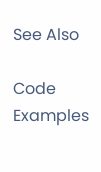See Also

Code Examples